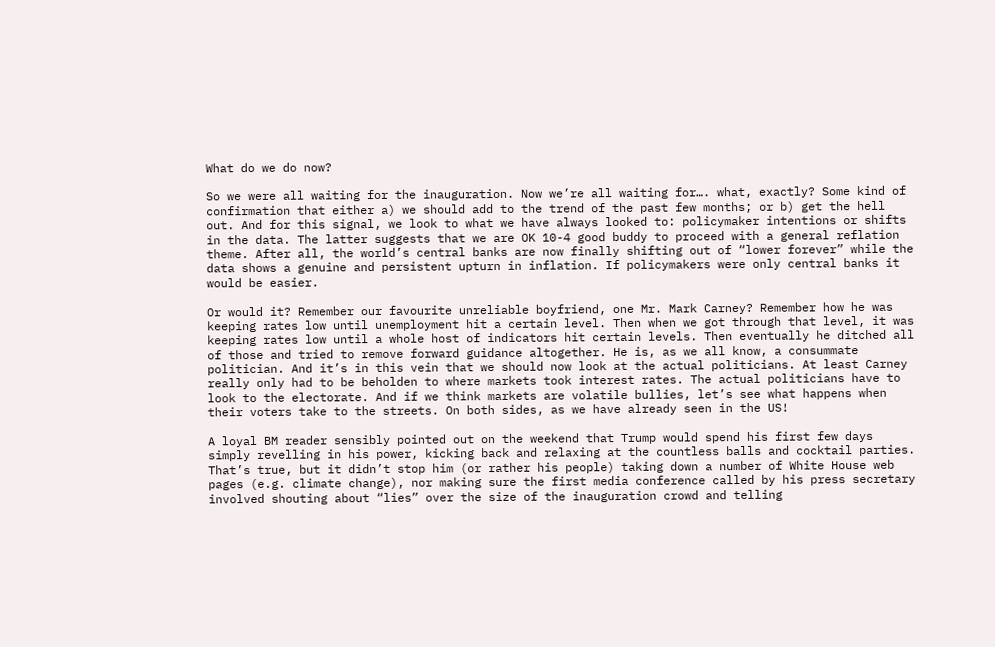What do we do now?

So we were all waiting for the inauguration. Now we’re all waiting for…. what, exactly? Some kind of confirmation that either a) we should add to the trend of the past few months; or b) get the hell out. And for this signal, we look to what we have always looked to: policymaker intentions or shifts in the data. The latter suggests that we are OK 10-4 good buddy to proceed with a general reflation theme. After all, the world’s central banks are now finally shifting out of “lower forever” while the data shows a genuine and persistent upturn in inflation. If policymakers were only central banks it would be easier.

Or would it? Remember our favourite unreliable boyfriend, one Mr. Mark Carney? Remember how he was keeping rates low until unemployment hit a certain level. Then when we got through that level, it was keeping rates low until a whole host of indicators hit certain levels. Then eventually he ditched all of those and tried to remove forward guidance altogether. He is, as we all know, a consummate politician. And it’s in this vein that we should now look at the actual politicians. At least Carney really only had to be beholden to where markets took interest rates. The actual politicians have to look to the electorate. And if we think markets are volatile bullies, let’s see what happens when their voters take to the streets. On both sides, as we have already seen in the US!

A loyal BM reader sensibly pointed out on the weekend that Trump would spend his first few days simply revelling in his power, kicking back and relaxing at the countless balls and cocktail parties. That’s true, but it didn’t stop him (or rather his people) taking down a number of White House web pages (e.g. climate change), nor making sure the first media conference called by his press secretary involved shouting about “lies” over the size of the inauguration crowd and telling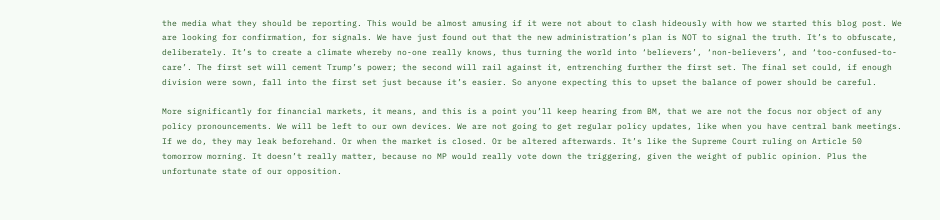the media what they should be reporting. This would be almost amusing if it were not about to clash hideously with how we started this blog post. We are looking for confirmation, for signals. We have just found out that the new administration’s plan is NOT to signal the truth. It’s to obfuscate, deliberately. It’s to create a climate whereby no-one really knows, thus turning the world into ‘believers’, ‘non-believers’, and ‘too-confused-to-care’. The first set will cement Trump’s power; the second will rail against it, entrenching further the first set. The final set could, if enough division were sown, fall into the first set just because it’s easier. So anyone expecting this to upset the balance of power should be careful.

More significantly for financial markets, it means, and this is a point you’ll keep hearing from BM, that we are not the focus nor object of any policy pronouncements. We will be left to our own devices. We are not going to get regular policy updates, like when you have central bank meetings. If we do, they may leak beforehand. Or when the market is closed. Or be altered afterwards. It’s like the Supreme Court ruling on Article 50 tomorrow morning. It doesn’t really matter, because no MP would really vote down the triggering, given the weight of public opinion. Plus the unfortunate state of our opposition.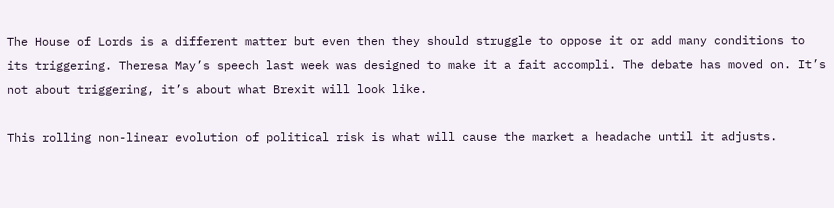The House of Lords is a different matter but even then they should struggle to oppose it or add many conditions to its triggering. Theresa May’s speech last week was designed to make it a fait accompli. The debate has moved on. It’s not about triggering, it’s about what Brexit will look like.

This rolling non-linear evolution of political risk is what will cause the market a headache until it adjusts.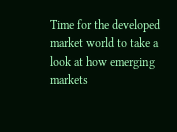Time for the developed market world to take a look at how emerging markets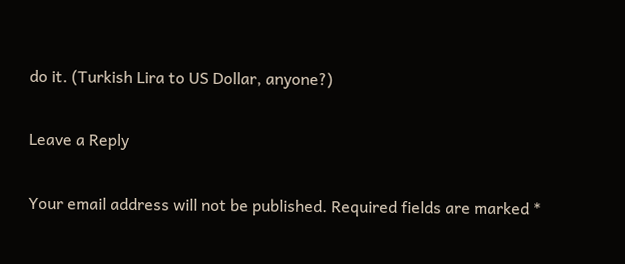do it. (Turkish Lira to US Dollar, anyone?)

Leave a Reply

Your email address will not be published. Required fields are marked *